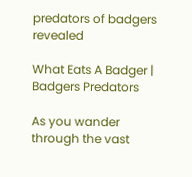predators of badgers revealed

What Eats A Badger | Badgers Predators

As you wander through the vast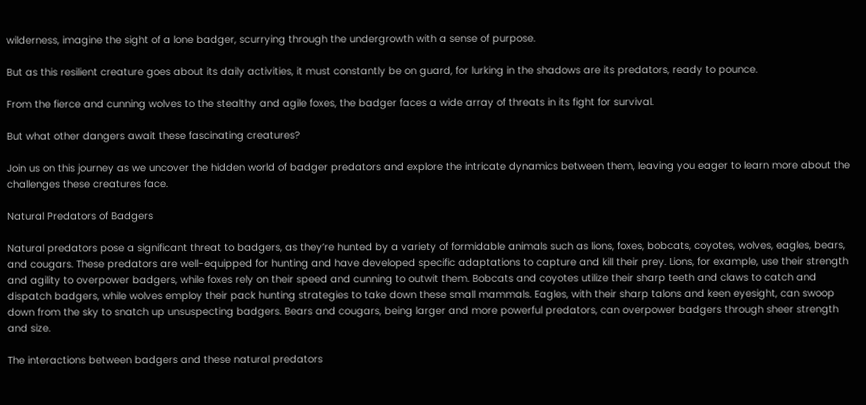wilderness, imagine the sight of a lone badger, scurrying through the undergrowth with a sense of purpose.

But as this resilient creature goes about its daily activities, it must constantly be on guard, for lurking in the shadows are its predators, ready to pounce.

From the fierce and cunning wolves to the stealthy and agile foxes, the badger faces a wide array of threats in its fight for survival.

But what other dangers await these fascinating creatures?

Join us on this journey as we uncover the hidden world of badger predators and explore the intricate dynamics between them, leaving you eager to learn more about the challenges these creatures face.

Natural Predators of Badgers

Natural predators pose a significant threat to badgers, as they’re hunted by a variety of formidable animals such as lions, foxes, bobcats, coyotes, wolves, eagles, bears, and cougars. These predators are well-equipped for hunting and have developed specific adaptations to capture and kill their prey. Lions, for example, use their strength and agility to overpower badgers, while foxes rely on their speed and cunning to outwit them. Bobcats and coyotes utilize their sharp teeth and claws to catch and dispatch badgers, while wolves employ their pack hunting strategies to take down these small mammals. Eagles, with their sharp talons and keen eyesight, can swoop down from the sky to snatch up unsuspecting badgers. Bears and cougars, being larger and more powerful predators, can overpower badgers through sheer strength and size.

The interactions between badgers and these natural predators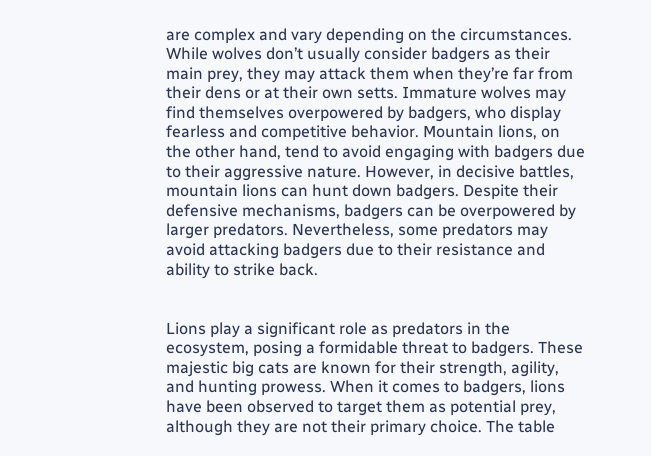are complex and vary depending on the circumstances. While wolves don’t usually consider badgers as their main prey, they may attack them when they’re far from their dens or at their own setts. Immature wolves may find themselves overpowered by badgers, who display fearless and competitive behavior. Mountain lions, on the other hand, tend to avoid engaging with badgers due to their aggressive nature. However, in decisive battles, mountain lions can hunt down badgers. Despite their defensive mechanisms, badgers can be overpowered by larger predators. Nevertheless, some predators may avoid attacking badgers due to their resistance and ability to strike back.


Lions play a significant role as predators in the ecosystem, posing a formidable threat to badgers. These majestic big cats are known for their strength, agility, and hunting prowess. When it comes to badgers, lions have been observed to target them as potential prey, although they are not their primary choice. The table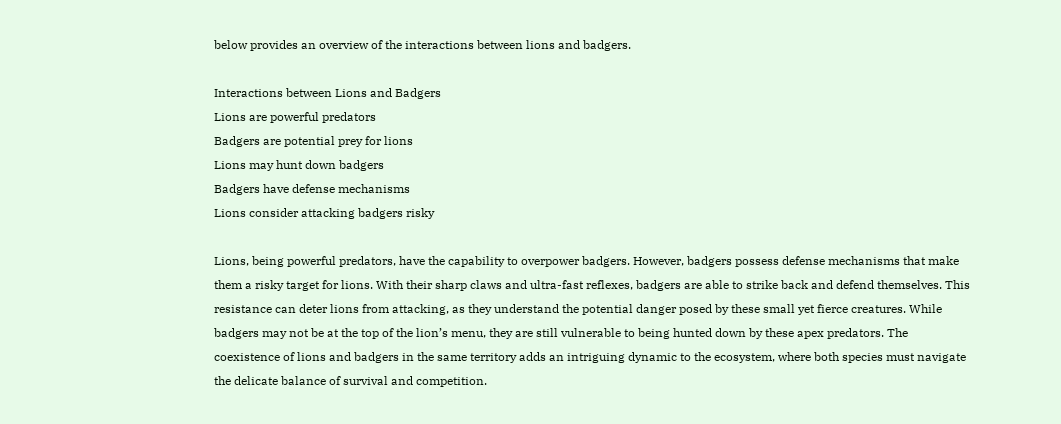below provides an overview of the interactions between lions and badgers.

Interactions between Lions and Badgers
Lions are powerful predators
Badgers are potential prey for lions
Lions may hunt down badgers
Badgers have defense mechanisms
Lions consider attacking badgers risky

Lions, being powerful predators, have the capability to overpower badgers. However, badgers possess defense mechanisms that make them a risky target for lions. With their sharp claws and ultra-fast reflexes, badgers are able to strike back and defend themselves. This resistance can deter lions from attacking, as they understand the potential danger posed by these small yet fierce creatures. While badgers may not be at the top of the lion’s menu, they are still vulnerable to being hunted down by these apex predators. The coexistence of lions and badgers in the same territory adds an intriguing dynamic to the ecosystem, where both species must navigate the delicate balance of survival and competition.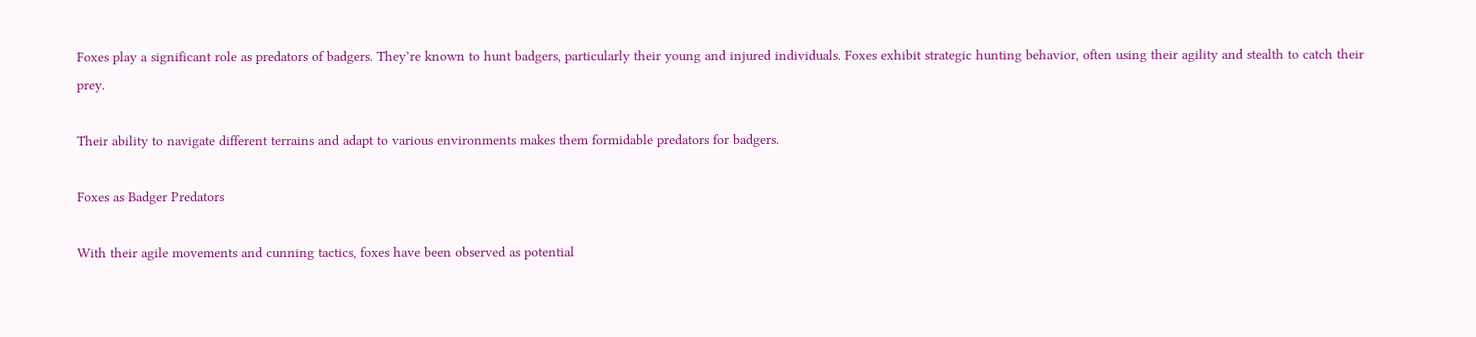Foxes play a significant role as predators of badgers. They’re known to hunt badgers, particularly their young and injured individuals. Foxes exhibit strategic hunting behavior, often using their agility and stealth to catch their prey.

Their ability to navigate different terrains and adapt to various environments makes them formidable predators for badgers.

Foxes as Badger Predators

With their agile movements and cunning tactics, foxes have been observed as potential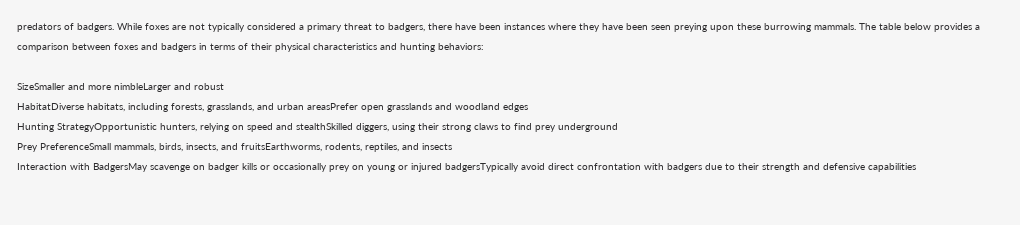predators of badgers. While foxes are not typically considered a primary threat to badgers, there have been instances where they have been seen preying upon these burrowing mammals. The table below provides a comparison between foxes and badgers in terms of their physical characteristics and hunting behaviors:

SizeSmaller and more nimbleLarger and robust
HabitatDiverse habitats, including forests, grasslands, and urban areasPrefer open grasslands and woodland edges
Hunting StrategyOpportunistic hunters, relying on speed and stealthSkilled diggers, using their strong claws to find prey underground
Prey PreferenceSmall mammals, birds, insects, and fruitsEarthworms, rodents, reptiles, and insects
Interaction with BadgersMay scavenge on badger kills or occasionally prey on young or injured badgersTypically avoid direct confrontation with badgers due to their strength and defensive capabilities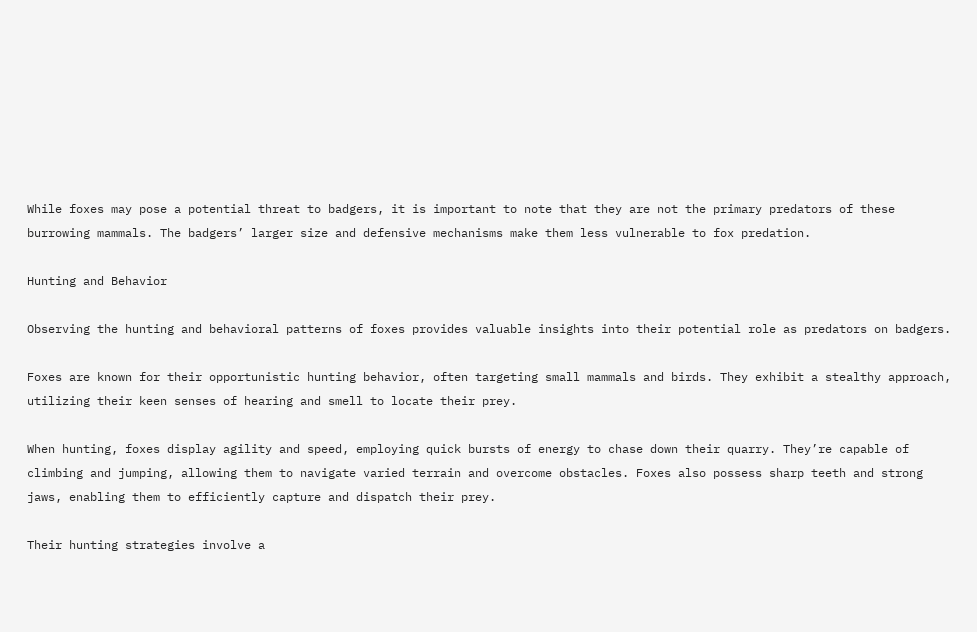While foxes may pose a potential threat to badgers, it is important to note that they are not the primary predators of these burrowing mammals. The badgers’ larger size and defensive mechanisms make them less vulnerable to fox predation.

Hunting and Behavior

Observing the hunting and behavioral patterns of foxes provides valuable insights into their potential role as predators on badgers.

Foxes are known for their opportunistic hunting behavior, often targeting small mammals and birds. They exhibit a stealthy approach, utilizing their keen senses of hearing and smell to locate their prey.

When hunting, foxes display agility and speed, employing quick bursts of energy to chase down their quarry. They’re capable of climbing and jumping, allowing them to navigate varied terrain and overcome obstacles. Foxes also possess sharp teeth and strong jaws, enabling them to efficiently capture and dispatch their prey.

Their hunting strategies involve a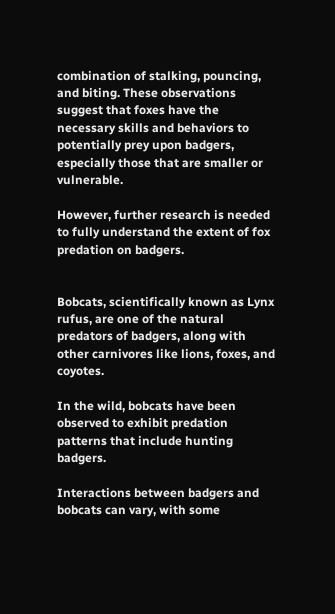combination of stalking, pouncing, and biting. These observations suggest that foxes have the necessary skills and behaviors to potentially prey upon badgers, especially those that are smaller or vulnerable.

However, further research is needed to fully understand the extent of fox predation on badgers.


Bobcats, scientifically known as Lynx rufus, are one of the natural predators of badgers, along with other carnivores like lions, foxes, and coyotes.

In the wild, bobcats have been observed to exhibit predation patterns that include hunting badgers.

Interactions between badgers and bobcats can vary, with some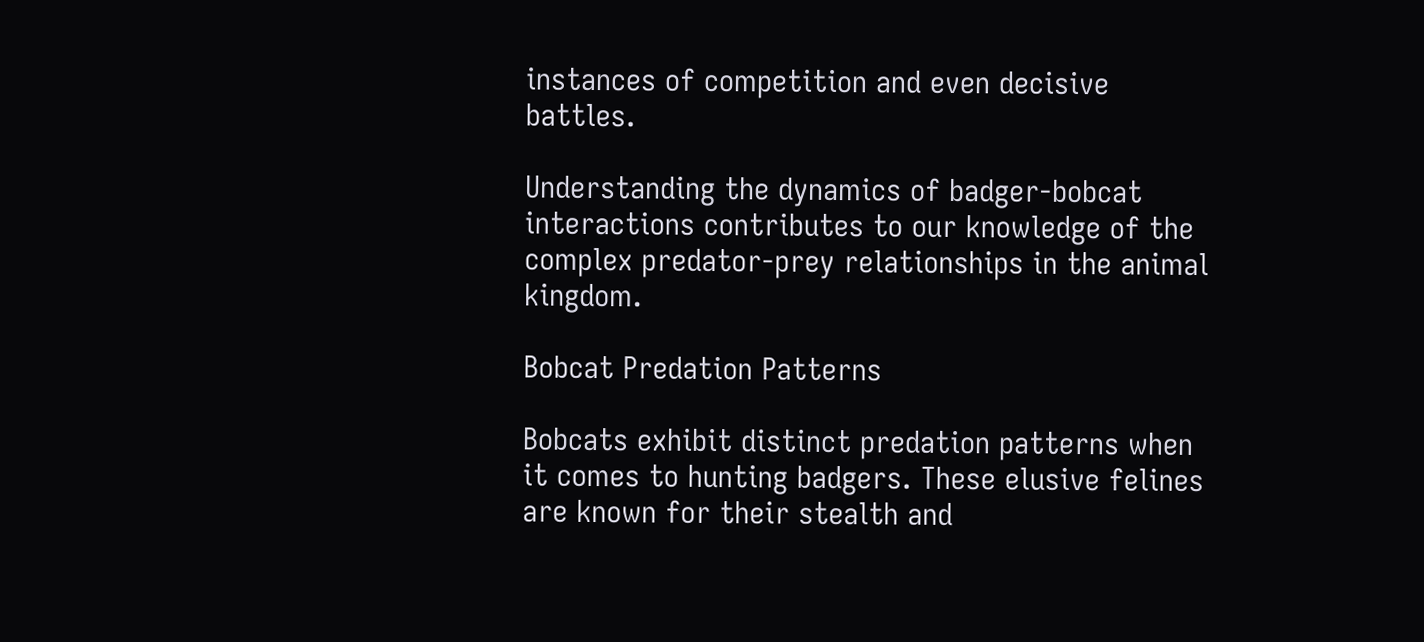instances of competition and even decisive battles.

Understanding the dynamics of badger-bobcat interactions contributes to our knowledge of the complex predator-prey relationships in the animal kingdom.

Bobcat Predation Patterns

Bobcats exhibit distinct predation patterns when it comes to hunting badgers. These elusive felines are known for their stealth and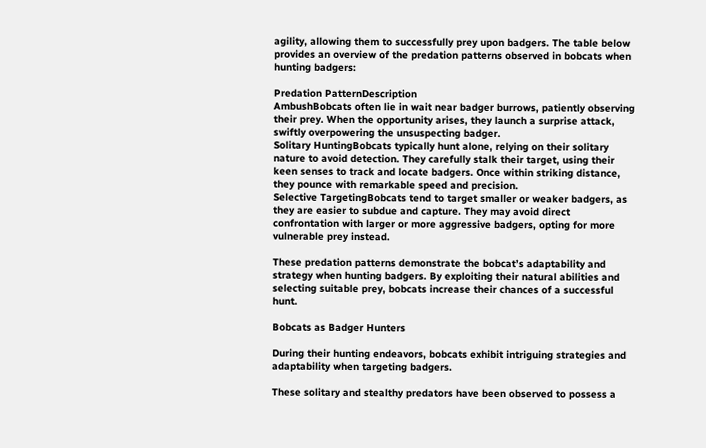agility, allowing them to successfully prey upon badgers. The table below provides an overview of the predation patterns observed in bobcats when hunting badgers:

Predation PatternDescription
AmbushBobcats often lie in wait near badger burrows, patiently observing their prey. When the opportunity arises, they launch a surprise attack, swiftly overpowering the unsuspecting badger.
Solitary HuntingBobcats typically hunt alone, relying on their solitary nature to avoid detection. They carefully stalk their target, using their keen senses to track and locate badgers. Once within striking distance, they pounce with remarkable speed and precision.
Selective TargetingBobcats tend to target smaller or weaker badgers, as they are easier to subdue and capture. They may avoid direct confrontation with larger or more aggressive badgers, opting for more vulnerable prey instead.

These predation patterns demonstrate the bobcat’s adaptability and strategy when hunting badgers. By exploiting their natural abilities and selecting suitable prey, bobcats increase their chances of a successful hunt.

Bobcats as Badger Hunters

During their hunting endeavors, bobcats exhibit intriguing strategies and adaptability when targeting badgers.

These solitary and stealthy predators have been observed to possess a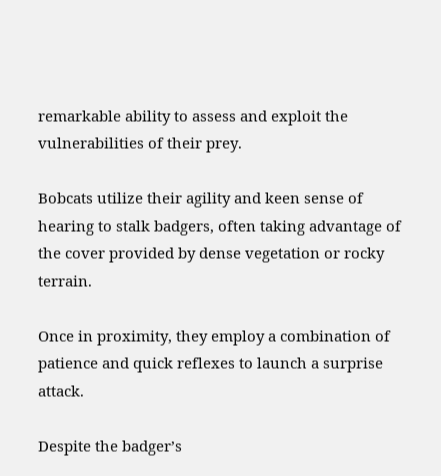remarkable ability to assess and exploit the vulnerabilities of their prey.

Bobcats utilize their agility and keen sense of hearing to stalk badgers, often taking advantage of the cover provided by dense vegetation or rocky terrain.

Once in proximity, they employ a combination of patience and quick reflexes to launch a surprise attack.

Despite the badger’s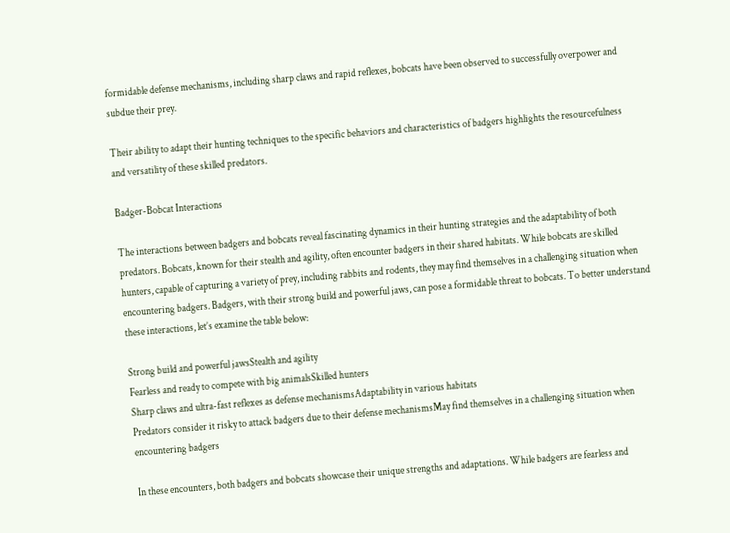formidable defense mechanisms, including sharp claws and rapid reflexes, bobcats have been observed to successfully overpower and subdue their prey.

Their ability to adapt their hunting techniques to the specific behaviors and characteristics of badgers highlights the resourcefulness and versatility of these skilled predators.

Badger-Bobcat Interactions

The interactions between badgers and bobcats reveal fascinating dynamics in their hunting strategies and the adaptability of both predators. Bobcats, known for their stealth and agility, often encounter badgers in their shared habitats. While bobcats are skilled hunters, capable of capturing a variety of prey, including rabbits and rodents, they may find themselves in a challenging situation when encountering badgers. Badgers, with their strong build and powerful jaws, can pose a formidable threat to bobcats. To better understand these interactions, let’s examine the table below:

Strong build and powerful jawsStealth and agility
Fearless and ready to compete with big animalsSkilled hunters
Sharp claws and ultra-fast reflexes as defense mechanismsAdaptability in various habitats
Predators consider it risky to attack badgers due to their defense mechanismsMay find themselves in a challenging situation when encountering badgers

In these encounters, both badgers and bobcats showcase their unique strengths and adaptations. While badgers are fearless and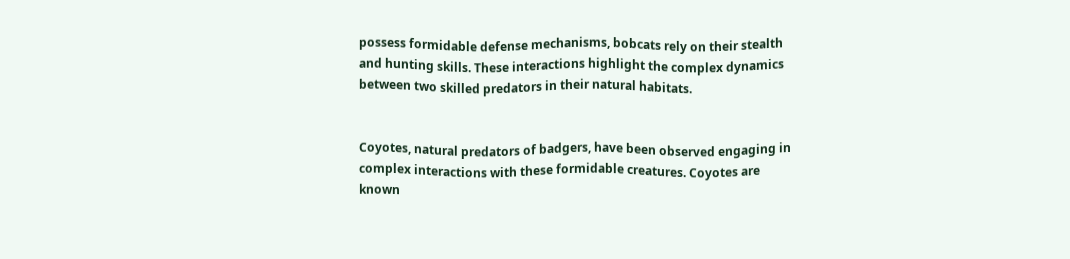possess formidable defense mechanisms, bobcats rely on their stealth and hunting skills. These interactions highlight the complex dynamics between two skilled predators in their natural habitats.


Coyotes, natural predators of badgers, have been observed engaging in complex interactions with these formidable creatures. Coyotes are known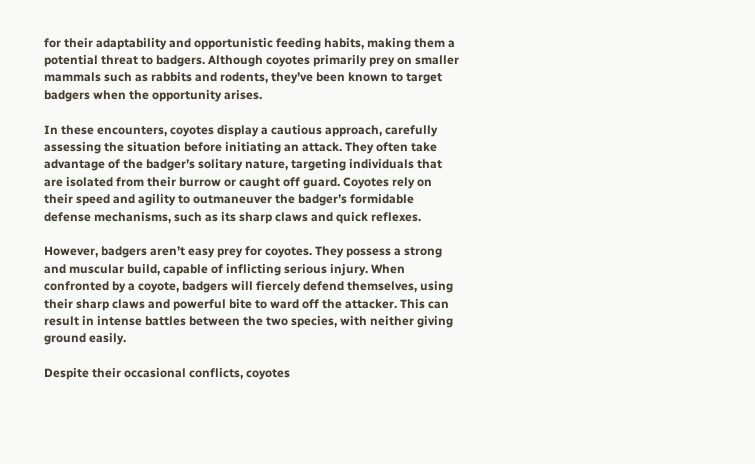for their adaptability and opportunistic feeding habits, making them a potential threat to badgers. Although coyotes primarily prey on smaller mammals such as rabbits and rodents, they’ve been known to target badgers when the opportunity arises.

In these encounters, coyotes display a cautious approach, carefully assessing the situation before initiating an attack. They often take advantage of the badger’s solitary nature, targeting individuals that are isolated from their burrow or caught off guard. Coyotes rely on their speed and agility to outmaneuver the badger’s formidable defense mechanisms, such as its sharp claws and quick reflexes.

However, badgers aren’t easy prey for coyotes. They possess a strong and muscular build, capable of inflicting serious injury. When confronted by a coyote, badgers will fiercely defend themselves, using their sharp claws and powerful bite to ward off the attacker. This can result in intense battles between the two species, with neither giving ground easily.

Despite their occasional conflicts, coyotes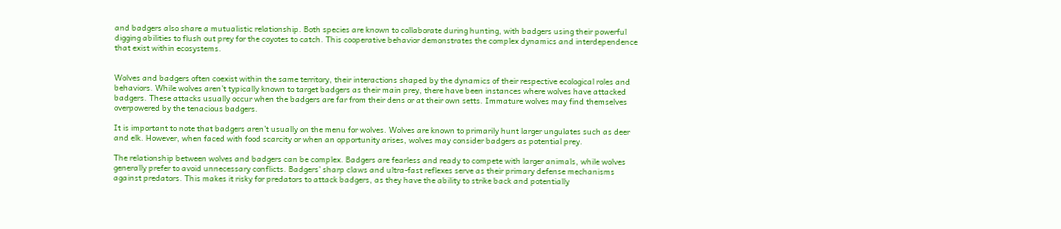and badgers also share a mutualistic relationship. Both species are known to collaborate during hunting, with badgers using their powerful digging abilities to flush out prey for the coyotes to catch. This cooperative behavior demonstrates the complex dynamics and interdependence that exist within ecosystems.


Wolves and badgers often coexist within the same territory, their interactions shaped by the dynamics of their respective ecological roles and behaviors. While wolves aren’t typically known to target badgers as their main prey, there have been instances where wolves have attacked badgers. These attacks usually occur when the badgers are far from their dens or at their own setts. Immature wolves may find themselves overpowered by the tenacious badgers.

It is important to note that badgers aren’t usually on the menu for wolves. Wolves are known to primarily hunt larger ungulates such as deer and elk. However, when faced with food scarcity or when an opportunity arises, wolves may consider badgers as potential prey.

The relationship between wolves and badgers can be complex. Badgers are fearless and ready to compete with larger animals, while wolves generally prefer to avoid unnecessary conflicts. Badgers’ sharp claws and ultra-fast reflexes serve as their primary defense mechanisms against predators. This makes it risky for predators to attack badgers, as they have the ability to strike back and potentially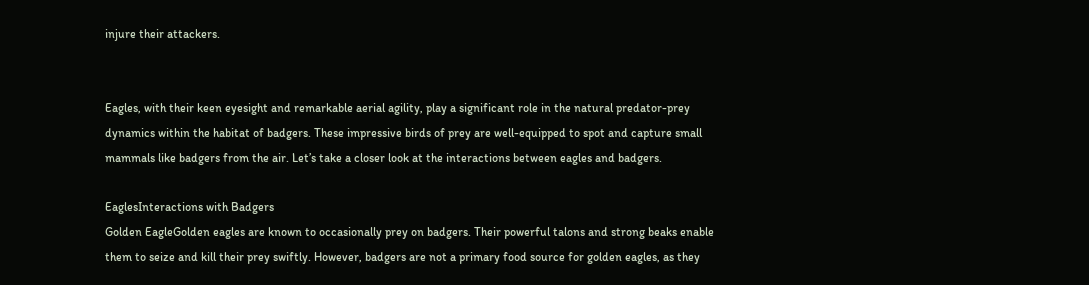injure their attackers.


Eagles, with their keen eyesight and remarkable aerial agility, play a significant role in the natural predator-prey dynamics within the habitat of badgers. These impressive birds of prey are well-equipped to spot and capture small mammals like badgers from the air. Let’s take a closer look at the interactions between eagles and badgers.

EaglesInteractions with Badgers
Golden EagleGolden eagles are known to occasionally prey on badgers. Their powerful talons and strong beaks enable them to seize and kill their prey swiftly. However, badgers are not a primary food source for golden eagles, as they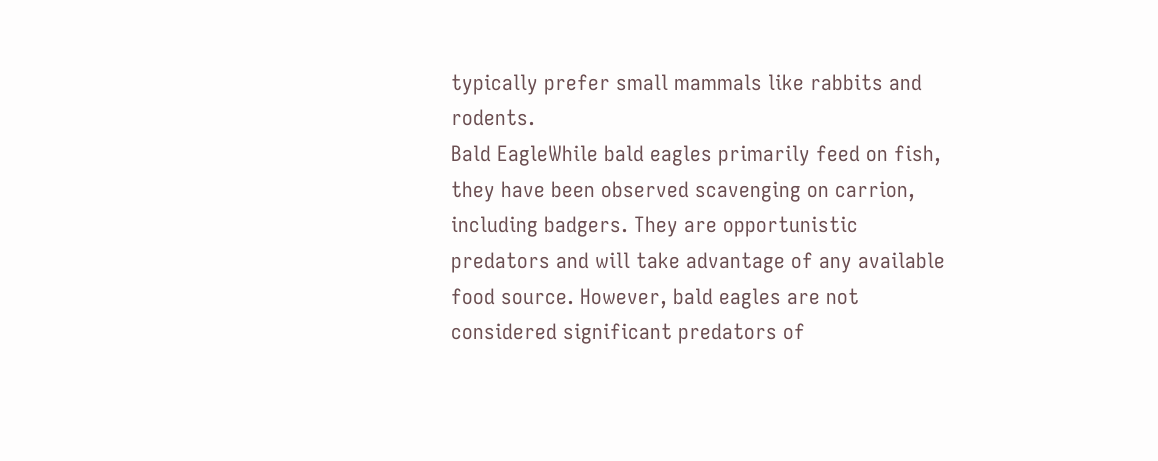typically prefer small mammals like rabbits and rodents.
Bald EagleWhile bald eagles primarily feed on fish, they have been observed scavenging on carrion, including badgers. They are opportunistic predators and will take advantage of any available food source. However, bald eagles are not considered significant predators of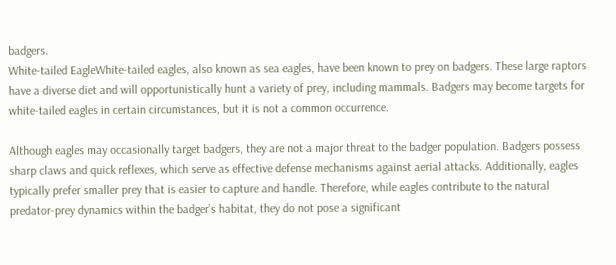badgers.
White-tailed EagleWhite-tailed eagles, also known as sea eagles, have been known to prey on badgers. These large raptors have a diverse diet and will opportunistically hunt a variety of prey, including mammals. Badgers may become targets for white-tailed eagles in certain circumstances, but it is not a common occurrence.

Although eagles may occasionally target badgers, they are not a major threat to the badger population. Badgers possess sharp claws and quick reflexes, which serve as effective defense mechanisms against aerial attacks. Additionally, eagles typically prefer smaller prey that is easier to capture and handle. Therefore, while eagles contribute to the natural predator-prey dynamics within the badger’s habitat, they do not pose a significant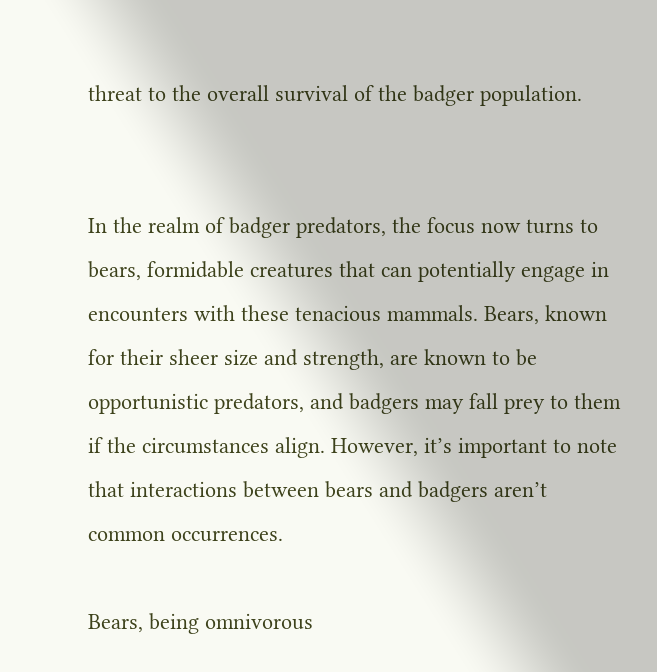threat to the overall survival of the badger population.


In the realm of badger predators, the focus now turns to bears, formidable creatures that can potentially engage in encounters with these tenacious mammals. Bears, known for their sheer size and strength, are known to be opportunistic predators, and badgers may fall prey to them if the circumstances align. However, it’s important to note that interactions between bears and badgers aren’t common occurrences.

Bears, being omnivorous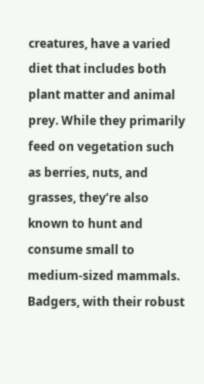creatures, have a varied diet that includes both plant matter and animal prey. While they primarily feed on vegetation such as berries, nuts, and grasses, they’re also known to hunt and consume small to medium-sized mammals. Badgers, with their robust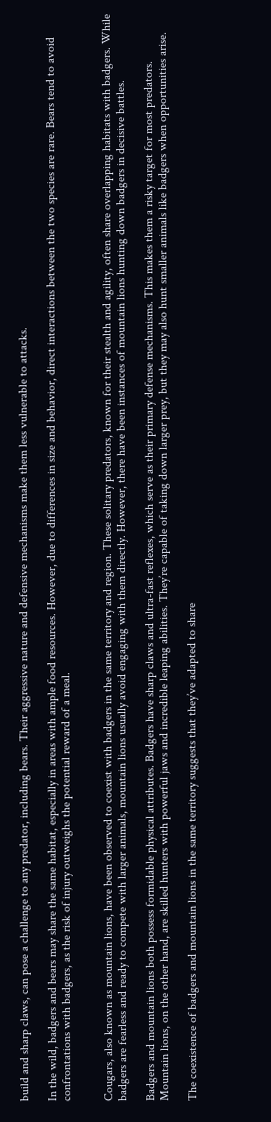build and sharp claws, can pose a challenge to any predator, including bears. Their aggressive nature and defensive mechanisms make them less vulnerable to attacks.

In the wild, badgers and bears may share the same habitat, especially in areas with ample food resources. However, due to differences in size and behavior, direct interactions between the two species are rare. Bears tend to avoid confrontations with badgers, as the risk of injury outweighs the potential reward of a meal.


Cougars, also known as mountain lions, have been observed to coexist with badgers in the same territory and region. These solitary predators, known for their stealth and agility, often share overlapping habitats with badgers. While badgers are fearless and ready to compete with larger animals, mountain lions usually avoid engaging with them directly. However, there have been instances of mountain lions hunting down badgers in decisive battles.

Badgers and mountain lions both possess formidable physical attributes. Badgers have sharp claws and ultra-fast reflexes, which serve as their primary defense mechanisms. This makes them a risky target for most predators. Mountain lions, on the other hand, are skilled hunters with powerful jaws and incredible leaping abilities. They’re capable of taking down larger prey, but they may also hunt smaller animals like badgers when opportunities arise.

The coexistence of badgers and mountain lions in the same territory suggests that they’ve adapted to share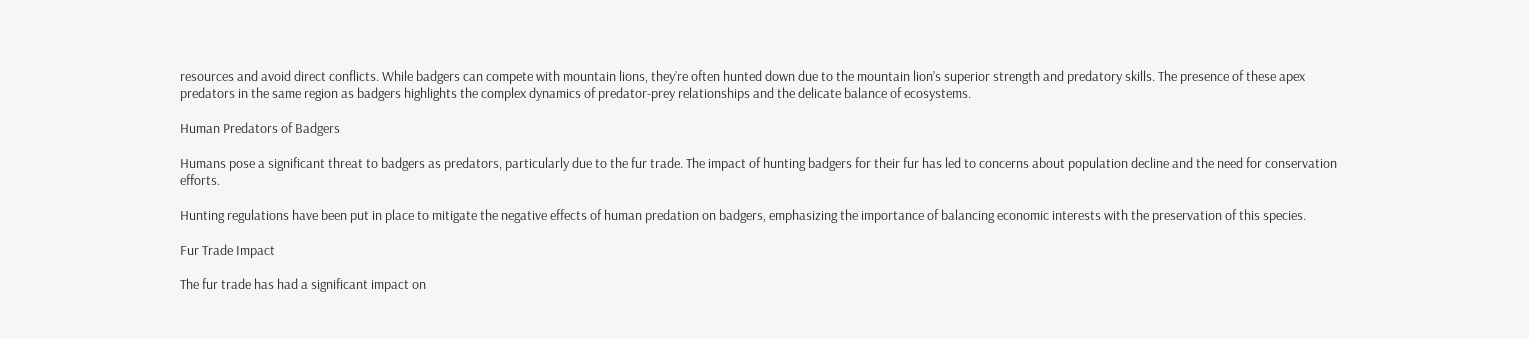resources and avoid direct conflicts. While badgers can compete with mountain lions, they’re often hunted down due to the mountain lion’s superior strength and predatory skills. The presence of these apex predators in the same region as badgers highlights the complex dynamics of predator-prey relationships and the delicate balance of ecosystems.

Human Predators of Badgers

Humans pose a significant threat to badgers as predators, particularly due to the fur trade. The impact of hunting badgers for their fur has led to concerns about population decline and the need for conservation efforts.

Hunting regulations have been put in place to mitigate the negative effects of human predation on badgers, emphasizing the importance of balancing economic interests with the preservation of this species.

Fur Trade Impact

The fur trade has had a significant impact on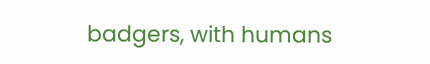badgers, with humans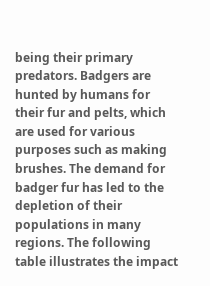being their primary predators. Badgers are hunted by humans for their fur and pelts, which are used for various purposes such as making brushes. The demand for badger fur has led to the depletion of their populations in many regions. The following table illustrates the impact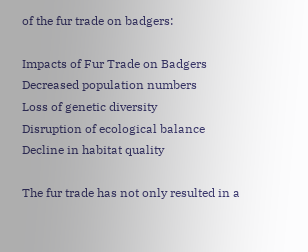of the fur trade on badgers:

Impacts of Fur Trade on Badgers
Decreased population numbers
Loss of genetic diversity
Disruption of ecological balance
Decline in habitat quality

The fur trade has not only resulted in a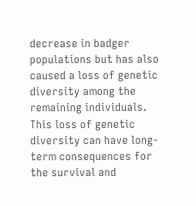decrease in badger populations but has also caused a loss of genetic diversity among the remaining individuals. This loss of genetic diversity can have long-term consequences for the survival and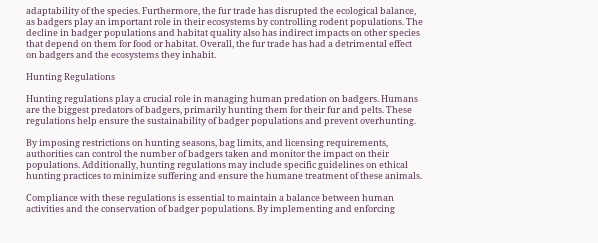adaptability of the species. Furthermore, the fur trade has disrupted the ecological balance, as badgers play an important role in their ecosystems by controlling rodent populations. The decline in badger populations and habitat quality also has indirect impacts on other species that depend on them for food or habitat. Overall, the fur trade has had a detrimental effect on badgers and the ecosystems they inhabit.

Hunting Regulations

Hunting regulations play a crucial role in managing human predation on badgers. Humans are the biggest predators of badgers, primarily hunting them for their fur and pelts. These regulations help ensure the sustainability of badger populations and prevent overhunting.

By imposing restrictions on hunting seasons, bag limits, and licensing requirements, authorities can control the number of badgers taken and monitor the impact on their populations. Additionally, hunting regulations may include specific guidelines on ethical hunting practices to minimize suffering and ensure the humane treatment of these animals.

Compliance with these regulations is essential to maintain a balance between human activities and the conservation of badger populations. By implementing and enforcing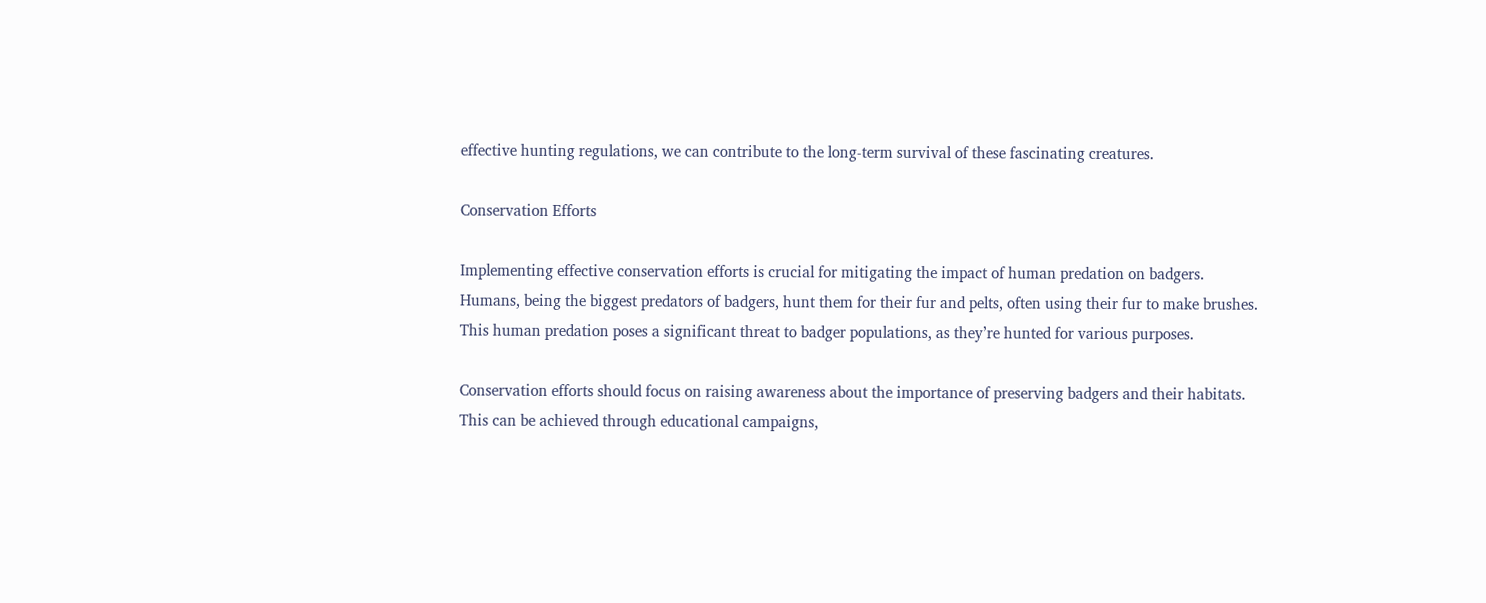effective hunting regulations, we can contribute to the long-term survival of these fascinating creatures.

Conservation Efforts

Implementing effective conservation efforts is crucial for mitigating the impact of human predation on badgers. Humans, being the biggest predators of badgers, hunt them for their fur and pelts, often using their fur to make brushes. This human predation poses a significant threat to badger populations, as they’re hunted for various purposes.

Conservation efforts should focus on raising awareness about the importance of preserving badgers and their habitats. This can be achieved through educational campaigns,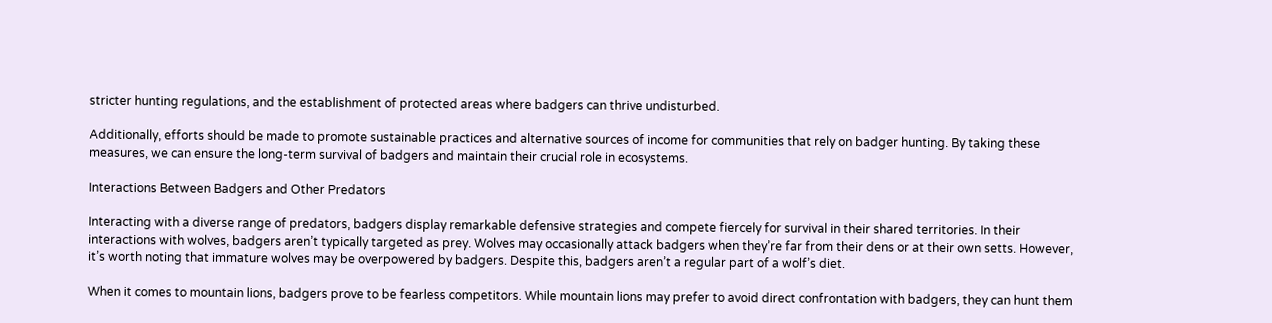stricter hunting regulations, and the establishment of protected areas where badgers can thrive undisturbed.

Additionally, efforts should be made to promote sustainable practices and alternative sources of income for communities that rely on badger hunting. By taking these measures, we can ensure the long-term survival of badgers and maintain their crucial role in ecosystems.

Interactions Between Badgers and Other Predators

Interacting with a diverse range of predators, badgers display remarkable defensive strategies and compete fiercely for survival in their shared territories. In their interactions with wolves, badgers aren’t typically targeted as prey. Wolves may occasionally attack badgers when they’re far from their dens or at their own setts. However, it’s worth noting that immature wolves may be overpowered by badgers. Despite this, badgers aren’t a regular part of a wolf’s diet.

When it comes to mountain lions, badgers prove to be fearless competitors. While mountain lions may prefer to avoid direct confrontation with badgers, they can hunt them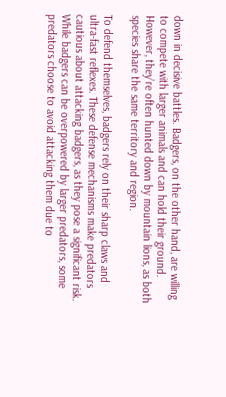down in decisive battles. Badgers, on the other hand, are willing to compete with larger animals and can hold their ground. However, they’re often hunted down by mountain lions, as both species share the same territory and region.

To defend themselves, badgers rely on their sharp claws and ultra-fast reflexes. These defense mechanisms make predators cautious about attacking badgers, as they pose a significant risk. While badgers can be overpowered by larger predators, some predators choose to avoid attacking them due to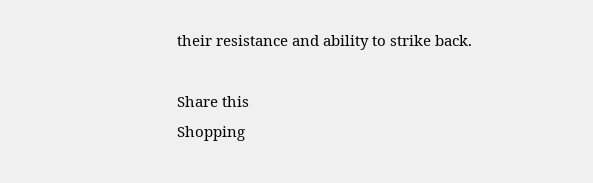their resistance and ability to strike back.

Share this
Shopping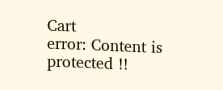Cart
error: Content is protected !!